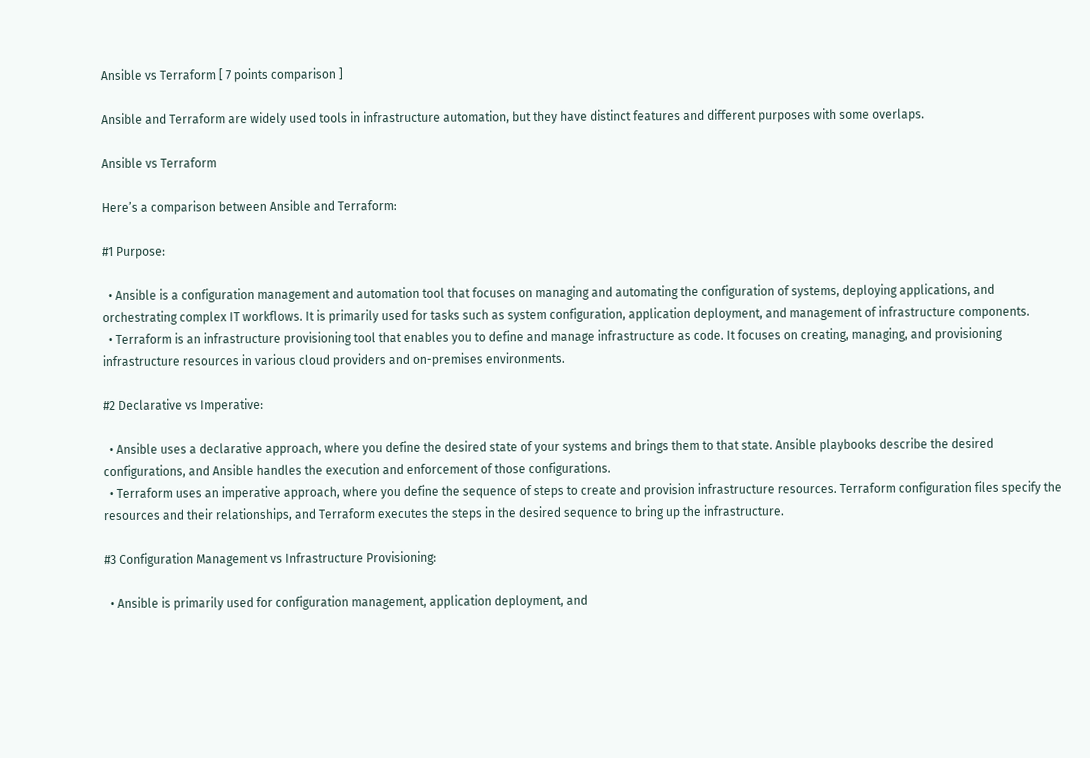Ansible vs Terraform [ 7 points comparison ]

Ansible and Terraform are widely used tools in infrastructure automation, but they have distinct features and different purposes with some overlaps.

Ansible vs Terraform

Here’s a comparison between Ansible and Terraform:

#1 Purpose:

  • Ansible is a configuration management and automation tool that focuses on managing and automating the configuration of systems, deploying applications, and orchestrating complex IT workflows. It is primarily used for tasks such as system configuration, application deployment, and management of infrastructure components.
  • Terraform is an infrastructure provisioning tool that enables you to define and manage infrastructure as code. It focuses on creating, managing, and provisioning infrastructure resources in various cloud providers and on-premises environments.

#2 Declarative vs Imperative:

  • Ansible uses a declarative approach, where you define the desired state of your systems and brings them to that state. Ansible playbooks describe the desired configurations, and Ansible handles the execution and enforcement of those configurations.
  • Terraform uses an imperative approach, where you define the sequence of steps to create and provision infrastructure resources. Terraform configuration files specify the resources and their relationships, and Terraform executes the steps in the desired sequence to bring up the infrastructure.

#3 Configuration Management vs Infrastructure Provisioning:

  • Ansible is primarily used for configuration management, application deployment, and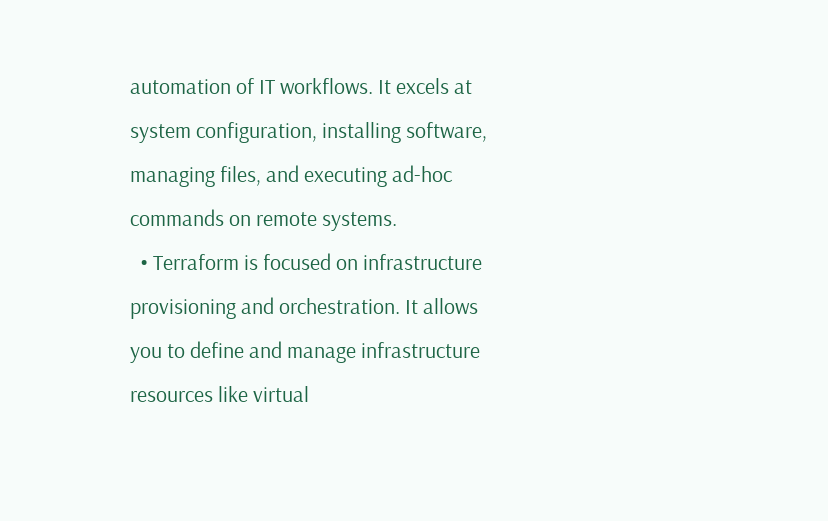automation of IT workflows. It excels at system configuration, installing software, managing files, and executing ad-hoc commands on remote systems.
  • Terraform is focused on infrastructure provisioning and orchestration. It allows you to define and manage infrastructure resources like virtual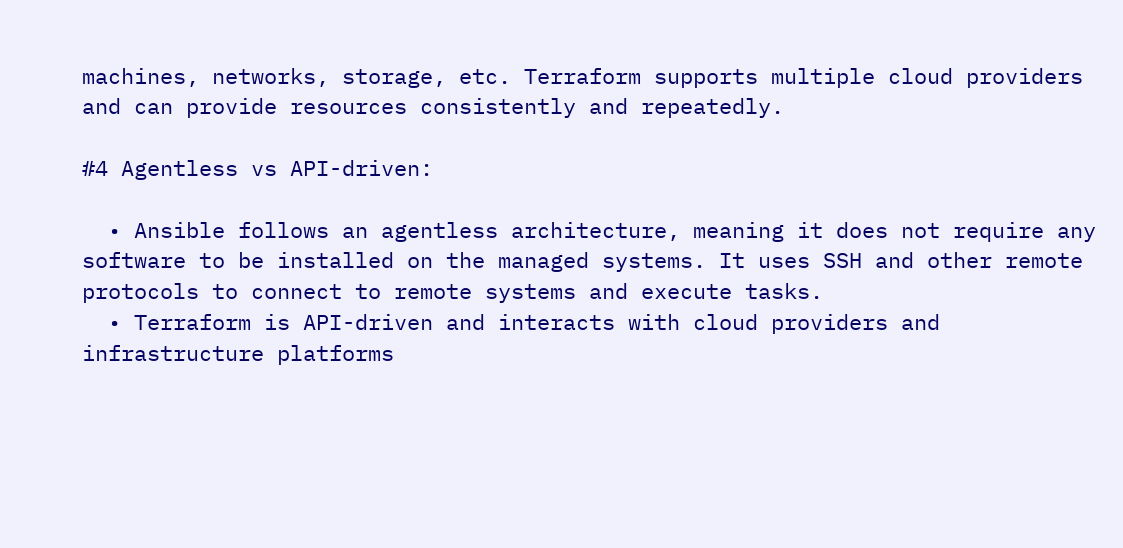machines, networks, storage, etc. Terraform supports multiple cloud providers and can provide resources consistently and repeatedly.

#4 Agentless vs API-driven:

  • Ansible follows an agentless architecture, meaning it does not require any software to be installed on the managed systems. It uses SSH and other remote protocols to connect to remote systems and execute tasks.
  • Terraform is API-driven and interacts with cloud providers and infrastructure platforms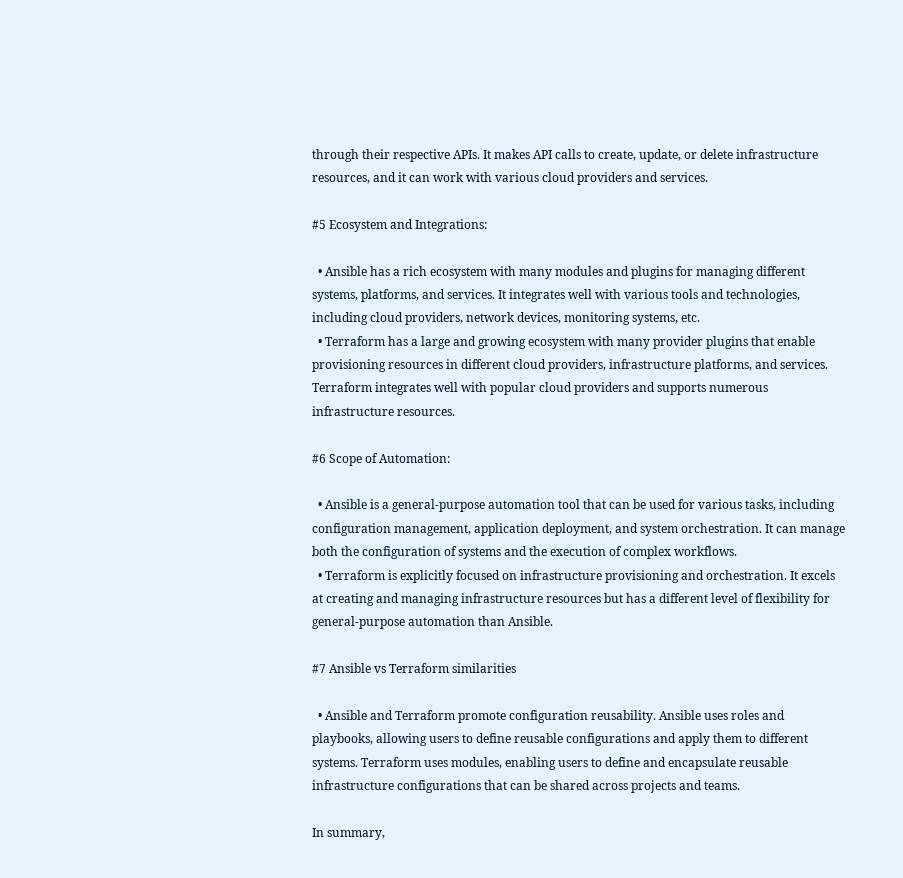through their respective APIs. It makes API calls to create, update, or delete infrastructure resources, and it can work with various cloud providers and services.

#5 Ecosystem and Integrations:

  • Ansible has a rich ecosystem with many modules and plugins for managing different systems, platforms, and services. It integrates well with various tools and technologies, including cloud providers, network devices, monitoring systems, etc.
  • Terraform has a large and growing ecosystem with many provider plugins that enable provisioning resources in different cloud providers, infrastructure platforms, and services. Terraform integrates well with popular cloud providers and supports numerous infrastructure resources.

#6 Scope of Automation:

  • Ansible is a general-purpose automation tool that can be used for various tasks, including configuration management, application deployment, and system orchestration. It can manage both the configuration of systems and the execution of complex workflows.
  • Terraform is explicitly focused on infrastructure provisioning and orchestration. It excels at creating and managing infrastructure resources but has a different level of flexibility for general-purpose automation than Ansible.

#7 Ansible vs Terraform similarities

  • Ansible and Terraform promote configuration reusability. Ansible uses roles and playbooks, allowing users to define reusable configurations and apply them to different systems. Terraform uses modules, enabling users to define and encapsulate reusable infrastructure configurations that can be shared across projects and teams.

In summary,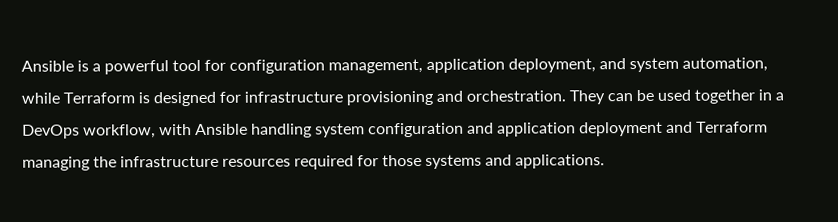Ansible is a powerful tool for configuration management, application deployment, and system automation, while Terraform is designed for infrastructure provisioning and orchestration. They can be used together in a DevOps workflow, with Ansible handling system configuration and application deployment and Terraform managing the infrastructure resources required for those systems and applications.